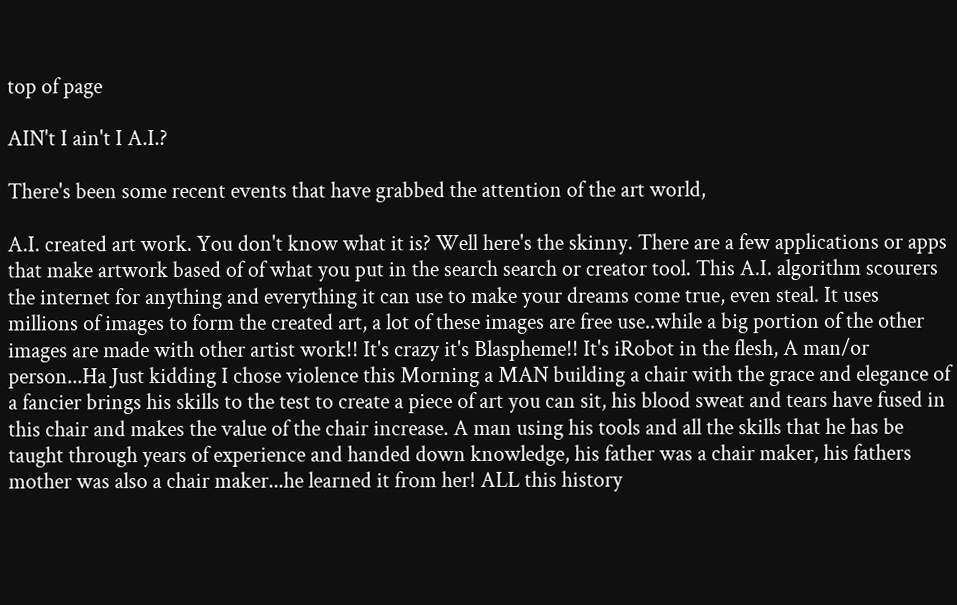top of page

AIN't I ain't I A.I.?

There's been some recent events that have grabbed the attention of the art world,

A.I. created art work. You don't know what it is? Well here's the skinny. There are a few applications or apps that make artwork based of of what you put in the search search or creator tool. This A.I. algorithm scourers the internet for anything and everything it can use to make your dreams come true, even steal. It uses millions of images to form the created art, a lot of these images are free use..while a big portion of the other images are made with other artist work!! It's crazy it's Blaspheme!! It's iRobot in the flesh, A man/or person...Ha Just kidding I chose violence this Morning a MAN building a chair with the grace and elegance of a fancier brings his skills to the test to create a piece of art you can sit, his blood sweat and tears have fused in this chair and makes the value of the chair increase. A man using his tools and all the skills that he has be taught through years of experience and handed down knowledge, his father was a chair maker, his fathers mother was also a chair maker...he learned it from her! ALL this history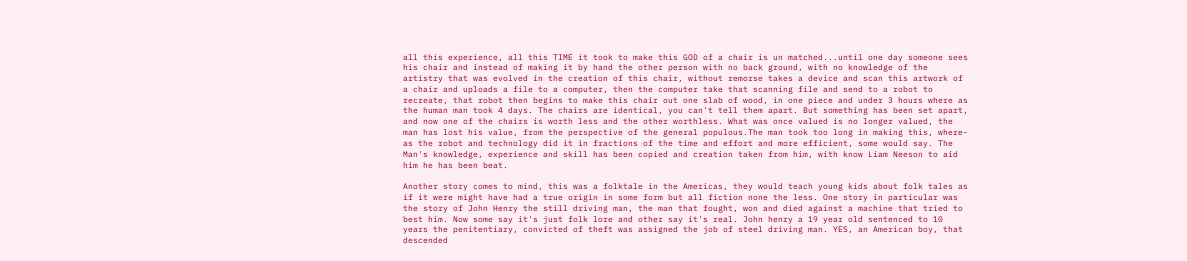all this experience, all this TIME it took to make this GOD of a chair is un matched...until one day someone sees his chair and instead of making it by hand the other person with no back ground, with no knowledge of the artistry that was evolved in the creation of this chair, without remorse takes a device and scan this artwork of a chair and uploads a file to a computer, then the computer take that scanning file and send to a robot to recreate, that robot then begins to make this chair out one slab of wood, in one piece and under 3 hours where as the human man took 4 days. The chairs are identical, you can't tell them apart. But something has been set apart, and now one of the chairs is worth less and the other worthless. What was once valued is no longer valued, the man has lost his value, from the perspective of the general populous.The man took too long in making this, where-as the robot and technology did it in fractions of the time and effort and more efficient, some would say. The Man's knowledge, experience and skill has been copied and creation taken from him, with know Liam Neeson to aid him he has been beat.

Another story comes to mind, this was a folktale in the Americas, they would teach young kids about folk tales as if it were might have had a true origin in some form but all fiction none the less. One story in particular was the story of John Henry the still driving man, the man that fought, won and died against a machine that tried to best him. Now some say it's just folk lore and other say it's real. John henry a 19 year old sentenced to 10 years the penitentiary, convicted of theft was assigned the job of steel driving man. YES, an American boy, that descended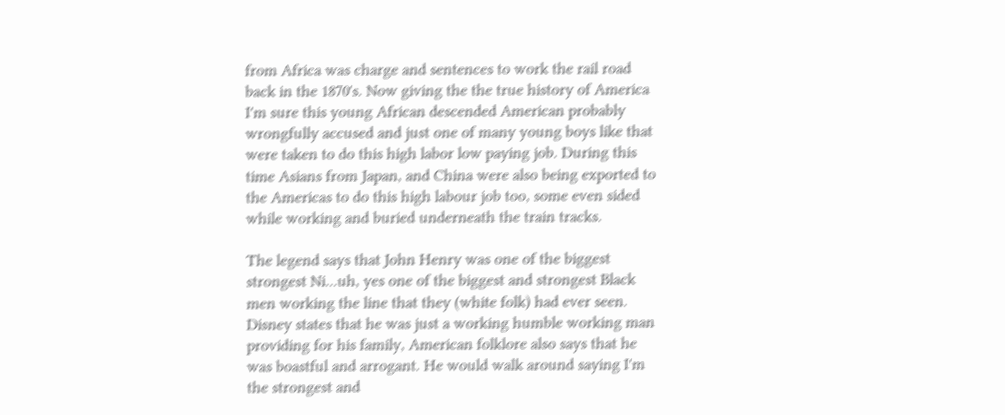from Africa was charge and sentences to work the rail road back in the 1870's. Now giving the the true history of America I'm sure this young African descended American probably wrongfully accused and just one of many young boys like that were taken to do this high labor low paying job. During this time Asians from Japan, and China were also being exported to the Americas to do this high labour job too, some even sided while working and buried underneath the train tracks.

The legend says that John Henry was one of the biggest strongest Ni...uh, yes one of the biggest and strongest Black men working the line that they (white folk) had ever seen. Disney states that he was just a working humble working man providing for his family, American folklore also says that he was boastful and arrogant. He would walk around saying I'm the strongest and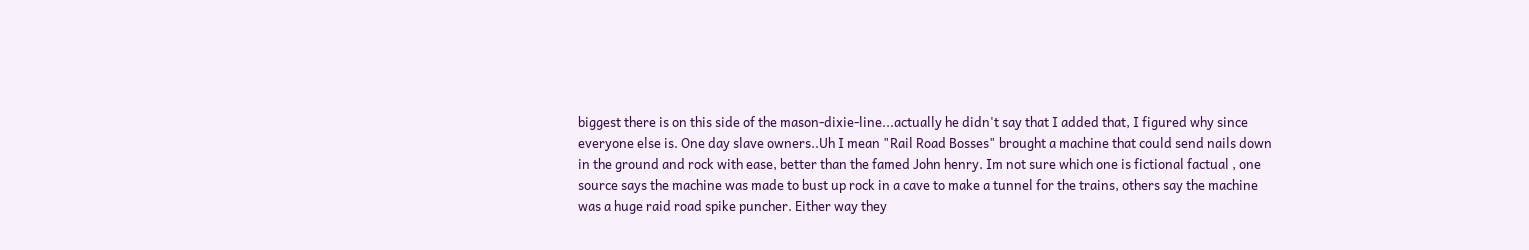biggest there is on this side of the mason-dixie-line...actually he didn't say that I added that, I figured why since everyone else is. One day slave owners..Uh I mean "Rail Road Bosses" brought a machine that could send nails down in the ground and rock with ease, better than the famed John henry. Im not sure which one is fictional factual , one source says the machine was made to bust up rock in a cave to make a tunnel for the trains, others say the machine was a huge raid road spike puncher. Either way they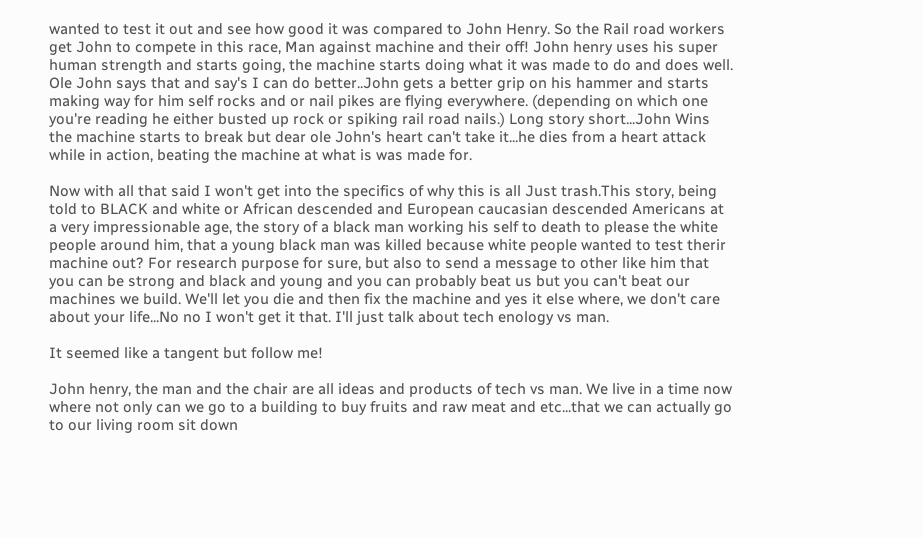wanted to test it out and see how good it was compared to John Henry. So the Rail road workers get John to compete in this race, Man against machine and their off! John henry uses his super human strength and starts going, the machine starts doing what it was made to do and does well. Ole John says that and say's I can do better..John gets a better grip on his hammer and starts making way for him self rocks and or nail pikes are flying everywhere. (depending on which one you're reading he either busted up rock or spiking rail road nails.) Long story short...John Wins the machine starts to break but dear ole John's heart can't take it...he dies from a heart attack while in action, beating the machine at what is was made for.

Now with all that said I won't get into the specifics of why this is all Just trash.This story, being told to BLACK and white or African descended and European caucasian descended Americans at a very impressionable age, the story of a black man working his self to death to please the white people around him, that a young black man was killed because white people wanted to test therir machine out? For research purpose for sure, but also to send a message to other like him that you can be strong and black and young and you can probably beat us but you can't beat our machines we build. We'll let you die and then fix the machine and yes it else where, we don't care about your life...No no I won't get it that. I'll just talk about tech enology vs man.

It seemed like a tangent but follow me!

John henry, the man and the chair are all ideas and products of tech vs man. We live in a time now where not only can we go to a building to buy fruits and raw meat and etc...that we can actually go to our living room sit down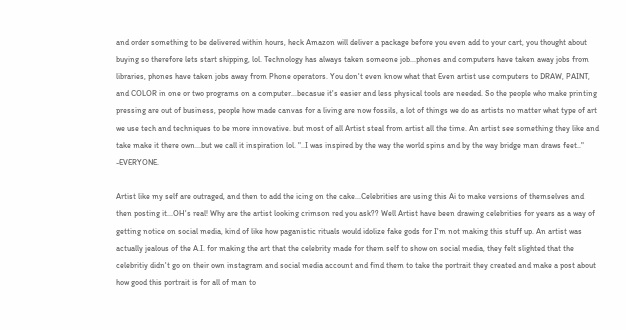and order something to be delivered within hours, heck Amazon will deliver a package before you even add to your cart, you thought about buying so therefore lets start shipping, lol. Technology has always taken someone job...phones and computers have taken away jobs from libraries, phones have taken jobs away from Phone operators. You don't even know what that Even artist use computers to DRAW, PAINT, and COLOR in one or two programs on a computer...becasue it's easier and less physical tools are needed. So the people who make printing pressing are out of business, people how made canvas for a living are now fossils, a lot of things we do as artists no matter what type of art we use tech and techniques to be more innovative. but most of all Artist steal from artist all the time. An artist see something they like and take make it there own...but we call it inspiration lol. "..I was inspired by the way the world spins and by the way bridge man draws feet.." -EVERYONE.

Artist like my self are outraged, and then to add the icing on the cake...Celebrities are using this Ai to make versions of themselves and then posting it...OH's real! Why are the artist looking crimson red you ask?? Well Artist have been drawing celebrities for years as a way of getting notice on social media, kind of like how paganistic rituals would idolize fake gods for I'm not making this stuff up. An artist was actually jealous of the A.I. for making the art that the celebrity made for them self to show on social media, they felt slighted that the celebritiy didn't go on their own instagram and social media account and find them to take the portrait they created and make a post about how good this portrait is for all of man to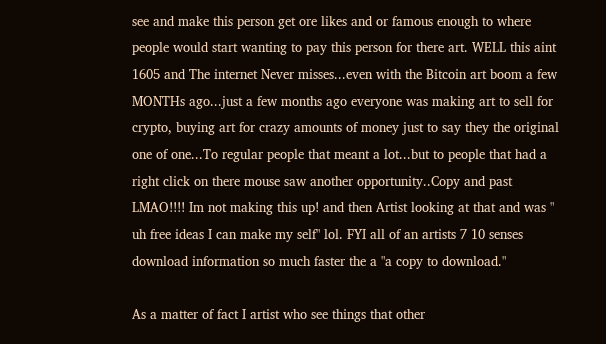see and make this person get ore likes and or famous enough to where people would start wanting to pay this person for there art. WELL this aint 1605 and The internet Never misses...even with the Bitcoin art boom a few MONTHs ago...just a few months ago everyone was making art to sell for crypto, buying art for crazy amounts of money just to say they the original one of one...To regular people that meant a lot...but to people that had a right click on there mouse saw another opportunity..Copy and past LMAO!!!! Im not making this up! and then Artist looking at that and was " uh free ideas I can make my self" lol. FYI all of an artists 7 10 senses download information so much faster the a "a copy to download."

As a matter of fact I artist who see things that other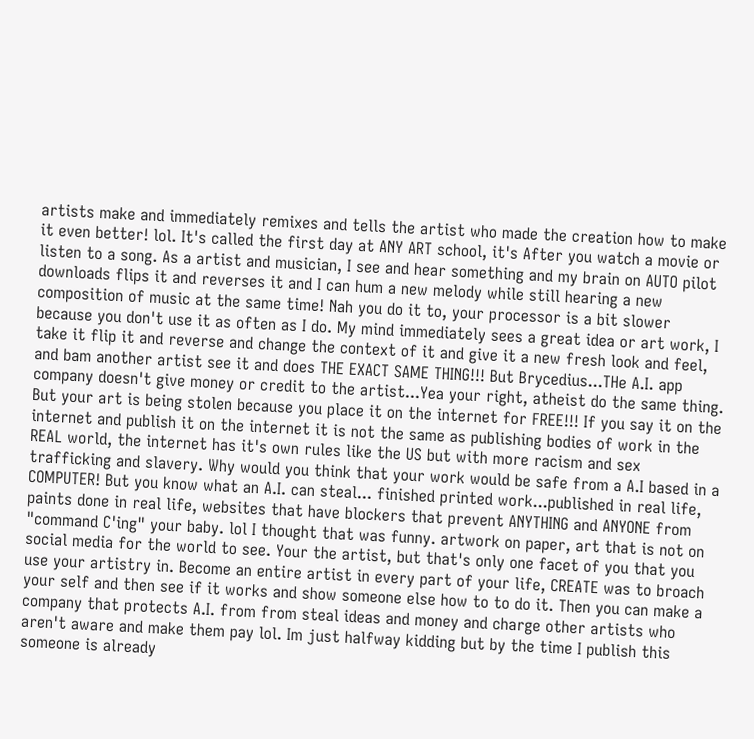artists make and immediately remixes and tells the artist who made the creation how to make it even better! lol. It's called the first day at ANY ART school, it's After you watch a movie or listen to a song. As a artist and musician, I see and hear something and my brain on AUTO pilot downloads flips it and reverses it and I can hum a new melody while still hearing a new composition of music at the same time! Nah you do it to, your processor is a bit slower because you don't use it as often as I do. My mind immediately sees a great idea or art work, I take it flip it and reverse and change the context of it and give it a new fresh look and feel, and bam another artist see it and does THE EXACT SAME THING!!! But Brycedius...THe A.I. app company doesn't give money or credit to the artist...Yea your right, atheist do the same thing. But your art is being stolen because you place it on the internet for FREE!!! If you say it on the internet and publish it on the internet it is not the same as publishing bodies of work in the REAL world, the internet has it's own rules like the US but with more racism and sex trafficking and slavery. Why would you think that your work would be safe from a A.I based in a COMPUTER! But you know what an A.I. can steal... finished printed work...published in real life, paints done in real life, websites that have blockers that prevent ANYTHING and ANYONE from "command C'ing" your baby. lol I thought that was funny. artwork on paper, art that is not on social media for the world to see. Your the artist, but that's only one facet of you that you use your artistry in. Become an entire artist in every part of your life, CREATE was to broach your self and then see if it works and show someone else how to to do it. Then you can make a company that protects A.I. from from steal ideas and money and charge other artists who aren't aware and make them pay lol. Im just halfway kidding but by the time I publish this someone is already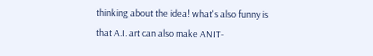thinking about the idea! what's also funny is that A.I. art can also make ANIT-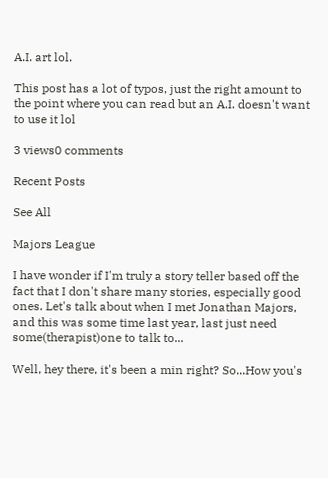A.I. art lol.

This post has a lot of typos, just the right amount to the point where you can read but an A.I. doesn't want to use it lol

3 views0 comments

Recent Posts

See All

Majors League

I have wonder if I'm truly a story teller based off the fact that I don't share many stories, especially good ones. Let's talk about when I met Jonathan Majors, and this was some time last year, last just need some(therapist)one to talk to...

Well, hey there, it's been a min right? So...How you's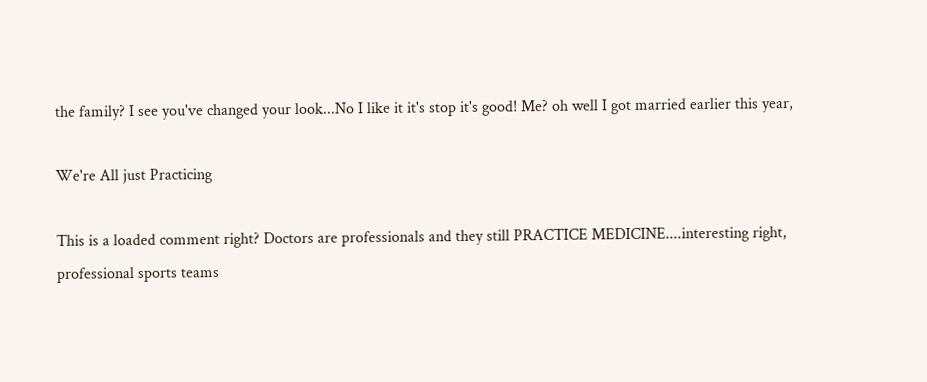the family? I see you've changed your look...No I like it it's stop it's good! Me? oh well I got married earlier this year,

We're All just Practicing

This is a loaded comment right? Doctors are professionals and they still PRACTICE MEDICINE....interesting right, professional sports teams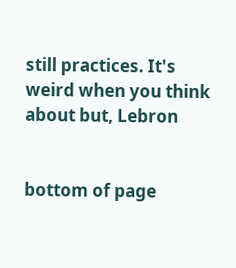still practices. It's weird when you think about but, Lebron


bottom of page